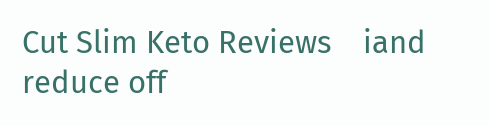Cut Slim Keto Reviews    iand reduce off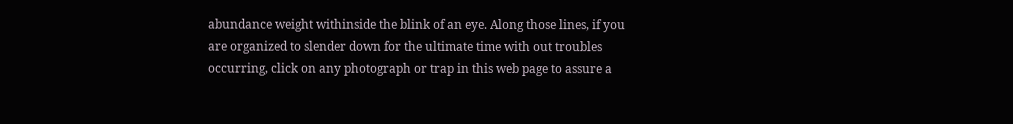abundance weight withinside the blink of an eye. Along those lines, if you are organized to slender down for the ultimate time with out troubles occurring, click on any photograph or trap in this web page to assure a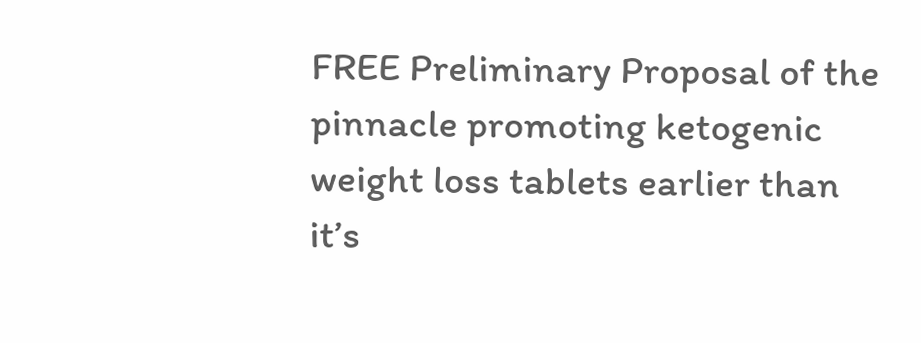FREE Preliminary Proposal of the pinnacle promoting ketogenic weight loss tablets earlier than it’s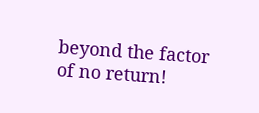beyond the factor of no return!